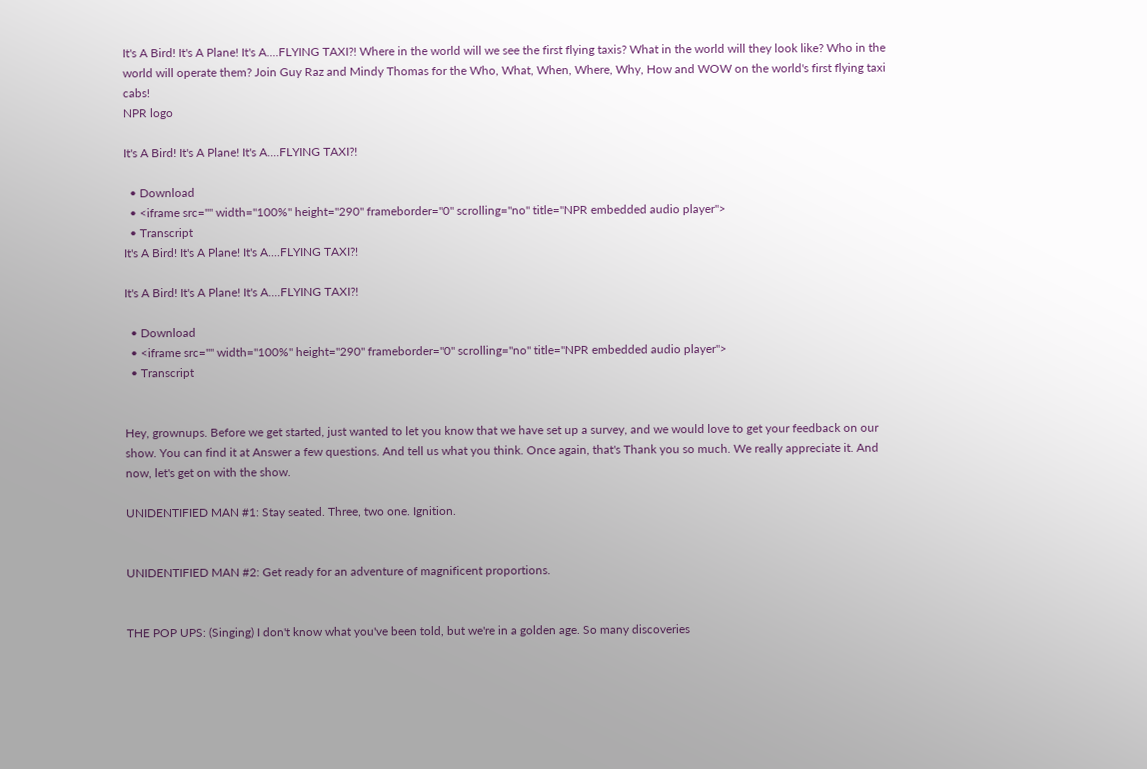It's A Bird! It's A Plane! It's A....FLYING TAXI?! Where in the world will we see the first flying taxis? What in the world will they look like? Who in the world will operate them? Join Guy Raz and Mindy Thomas for the Who, What, When, Where, Why, How and WOW on the world's first flying taxi cabs!
NPR logo

It's A Bird! It's A Plane! It's A....FLYING TAXI?!

  • Download
  • <iframe src="" width="100%" height="290" frameborder="0" scrolling="no" title="NPR embedded audio player">
  • Transcript
It's A Bird! It's A Plane! It's A....FLYING TAXI?!

It's A Bird! It's A Plane! It's A....FLYING TAXI?!

  • Download
  • <iframe src="" width="100%" height="290" frameborder="0" scrolling="no" title="NPR embedded audio player">
  • Transcript


Hey, grownups. Before we get started, just wanted to let you know that we have set up a survey, and we would love to get your feedback on our show. You can find it at Answer a few questions. And tell us what you think. Once again, that's Thank you so much. We really appreciate it. And now, let's get on with the show.

UNIDENTIFIED MAN #1: Stay seated. Three, two one. Ignition.


UNIDENTIFIED MAN #2: Get ready for an adventure of magnificent proportions.


THE POP UPS: (Singing) I don't know what you've been told, but we're in a golden age. So many discoveries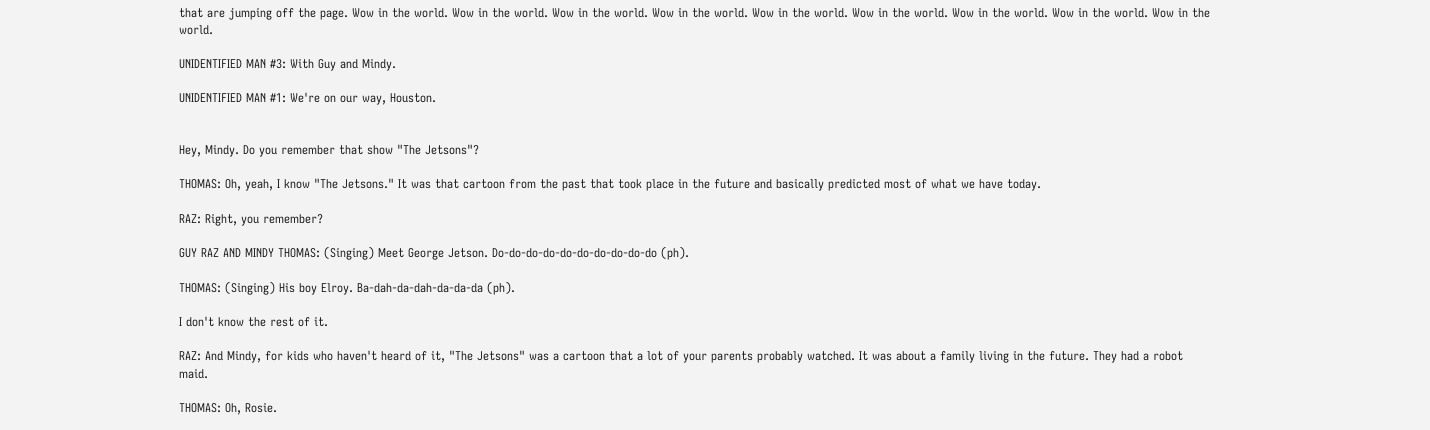that are jumping off the page. Wow in the world. Wow in the world. Wow in the world. Wow in the world. Wow in the world. Wow in the world. Wow in the world. Wow in the world. Wow in the world.

UNIDENTIFIED MAN #3: With Guy and Mindy.

UNIDENTIFIED MAN #1: We're on our way, Houston.


Hey, Mindy. Do you remember that show "The Jetsons"?

THOMAS: Oh, yeah, I know "The Jetsons." It was that cartoon from the past that took place in the future and basically predicted most of what we have today.

RAZ: Right, you remember?

GUY RAZ AND MINDY THOMAS: (Singing) Meet George Jetson. Do-do-do-do-do-do-do-do-do-do (ph).

THOMAS: (Singing) His boy Elroy. Ba-dah-da-dah-da-da-da (ph).

I don't know the rest of it.

RAZ: And Mindy, for kids who haven't heard of it, "The Jetsons" was a cartoon that a lot of your parents probably watched. It was about a family living in the future. They had a robot maid.

THOMAS: Oh, Rosie.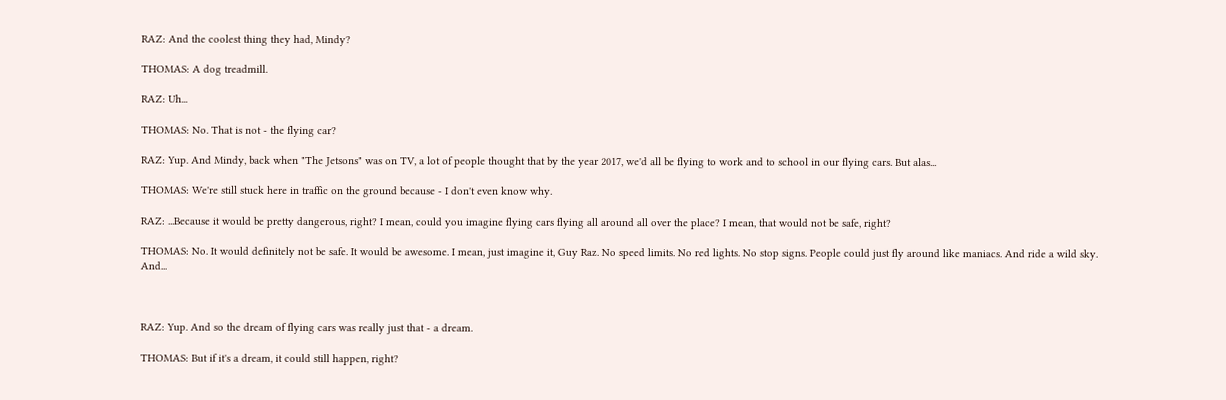RAZ: And the coolest thing they had, Mindy?

THOMAS: A dog treadmill.

RAZ: Uh...

THOMAS: No. That is not - the flying car?

RAZ: Yup. And Mindy, back when "The Jetsons" was on TV, a lot of people thought that by the year 2017, we'd all be flying to work and to school in our flying cars. But alas...

THOMAS: We're still stuck here in traffic on the ground because - I don't even know why.

RAZ: ...Because it would be pretty dangerous, right? I mean, could you imagine flying cars flying all around all over the place? I mean, that would not be safe, right?

THOMAS: No. It would definitely not be safe. It would be awesome. I mean, just imagine it, Guy Raz. No speed limits. No red lights. No stop signs. People could just fly around like maniacs. And ride a wild sky. And...



RAZ: Yup. And so the dream of flying cars was really just that - a dream.

THOMAS: But if it's a dream, it could still happen, right?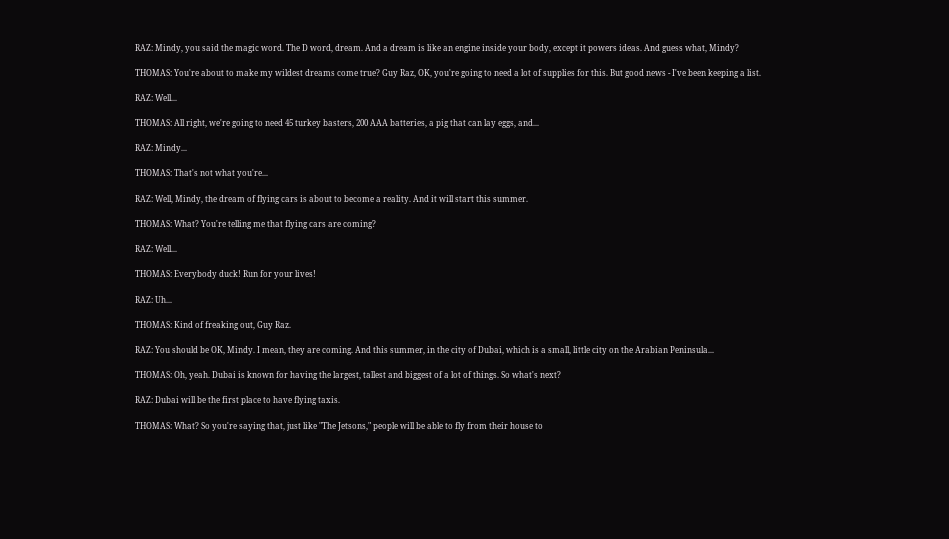RAZ: Mindy, you said the magic word. The D word, dream. And a dream is like an engine inside your body, except it powers ideas. And guess what, Mindy?

THOMAS: You're about to make my wildest dreams come true? Guy Raz, OK, you're going to need a lot of supplies for this. But good news - I've been keeping a list.

RAZ: Well...

THOMAS: All right, we're going to need 45 turkey basters, 200 AAA batteries, a pig that can lay eggs, and...

RAZ: Mindy...

THOMAS: That's not what you're...

RAZ: Well, Mindy, the dream of flying cars is about to become a reality. And it will start this summer.

THOMAS: What? You're telling me that flying cars are coming?

RAZ: Well...

THOMAS: Everybody duck! Run for your lives!

RAZ: Uh...

THOMAS: Kind of freaking out, Guy Raz.

RAZ: You should be OK, Mindy. I mean, they are coming. And this summer, in the city of Dubai, which is a small, little city on the Arabian Peninsula...

THOMAS: Oh, yeah. Dubai is known for having the largest, tallest and biggest of a lot of things. So what's next?

RAZ: Dubai will be the first place to have flying taxis.

THOMAS: What? So you're saying that, just like "The Jetsons," people will be able to fly from their house to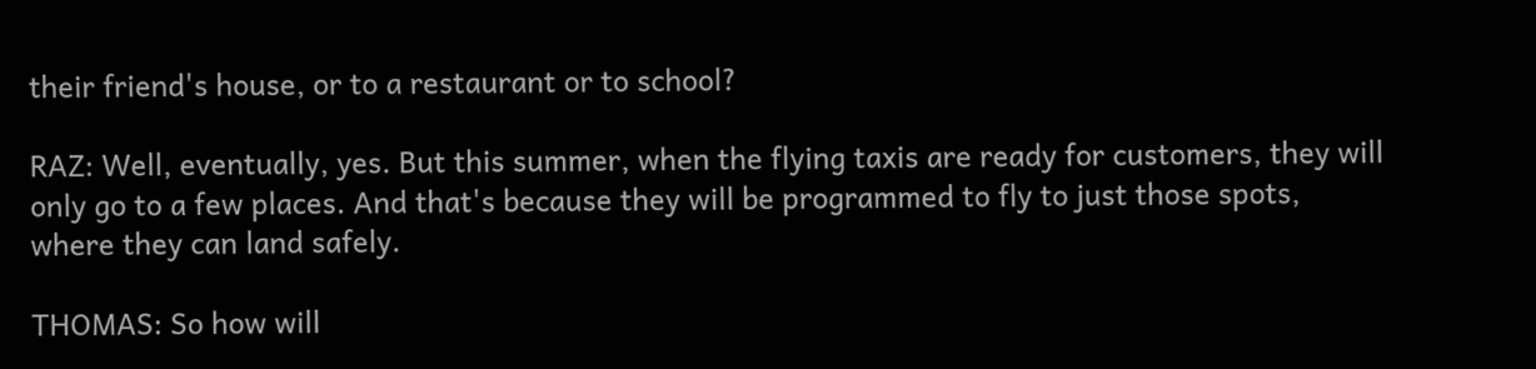their friend's house, or to a restaurant or to school?

RAZ: Well, eventually, yes. But this summer, when the flying taxis are ready for customers, they will only go to a few places. And that's because they will be programmed to fly to just those spots, where they can land safely.

THOMAS: So how will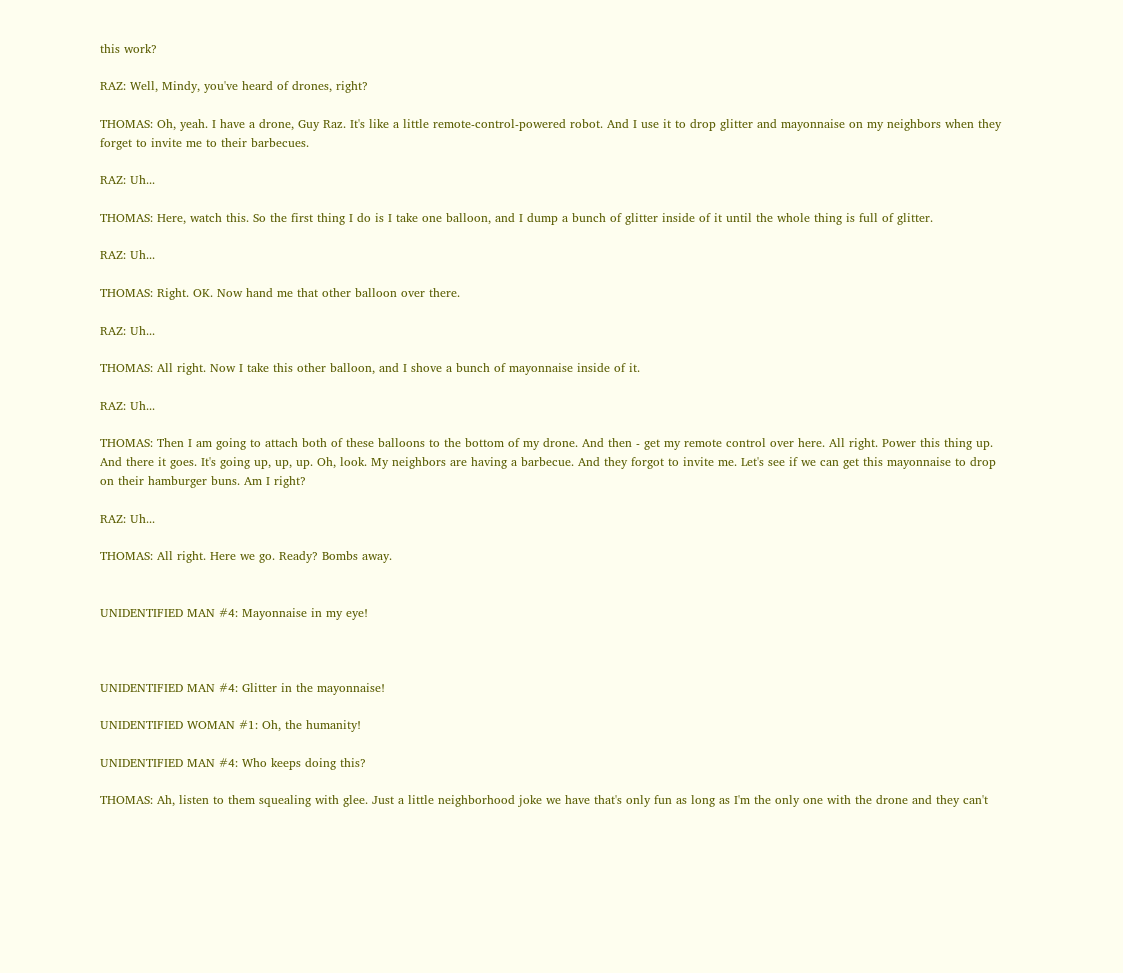this work?

RAZ: Well, Mindy, you've heard of drones, right?

THOMAS: Oh, yeah. I have a drone, Guy Raz. It's like a little remote-control-powered robot. And I use it to drop glitter and mayonnaise on my neighbors when they forget to invite me to their barbecues.

RAZ: Uh...

THOMAS: Here, watch this. So the first thing I do is I take one balloon, and I dump a bunch of glitter inside of it until the whole thing is full of glitter.

RAZ: Uh...

THOMAS: Right. OK. Now hand me that other balloon over there.

RAZ: Uh...

THOMAS: All right. Now I take this other balloon, and I shove a bunch of mayonnaise inside of it.

RAZ: Uh...

THOMAS: Then I am going to attach both of these balloons to the bottom of my drone. And then - get my remote control over here. All right. Power this thing up. And there it goes. It's going up, up, up. Oh, look. My neighbors are having a barbecue. And they forgot to invite me. Let's see if we can get this mayonnaise to drop on their hamburger buns. Am I right?

RAZ: Uh...

THOMAS: All right. Here we go. Ready? Bombs away.


UNIDENTIFIED MAN #4: Mayonnaise in my eye!



UNIDENTIFIED MAN #4: Glitter in the mayonnaise!

UNIDENTIFIED WOMAN #1: Oh, the humanity!

UNIDENTIFIED MAN #4: Who keeps doing this?

THOMAS: Ah, listen to them squealing with glee. Just a little neighborhood joke we have that's only fun as long as I'm the only one with the drone and they can't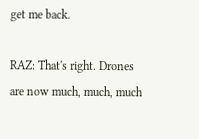get me back.

RAZ: That's right. Drones are now much, much, much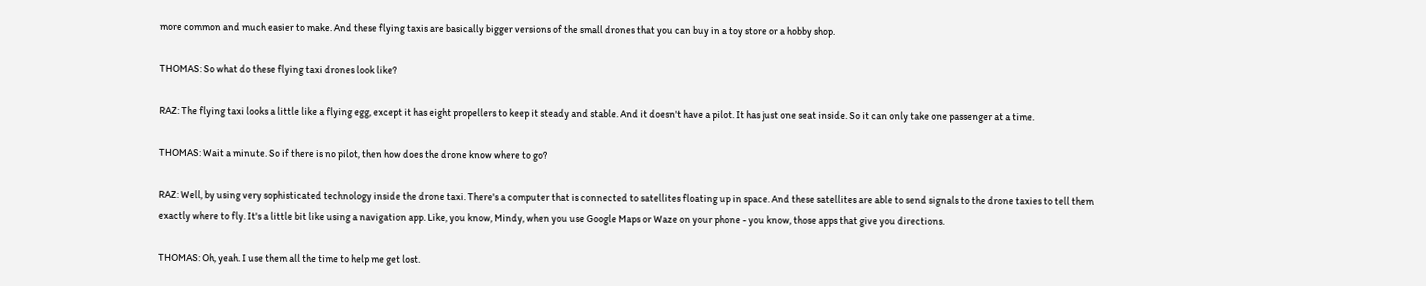more common and much easier to make. And these flying taxis are basically bigger versions of the small drones that you can buy in a toy store or a hobby shop.

THOMAS: So what do these flying taxi drones look like?

RAZ: The flying taxi looks a little like a flying egg, except it has eight propellers to keep it steady and stable. And it doesn't have a pilot. It has just one seat inside. So it can only take one passenger at a time.

THOMAS: Wait a minute. So if there is no pilot, then how does the drone know where to go?

RAZ: Well, by using very sophisticated technology inside the drone taxi. There's a computer that is connected to satellites floating up in space. And these satellites are able to send signals to the drone taxies to tell them exactly where to fly. It's a little bit like using a navigation app. Like, you know, Mindy, when you use Google Maps or Waze on your phone - you know, those apps that give you directions.

THOMAS: Oh, yeah. I use them all the time to help me get lost.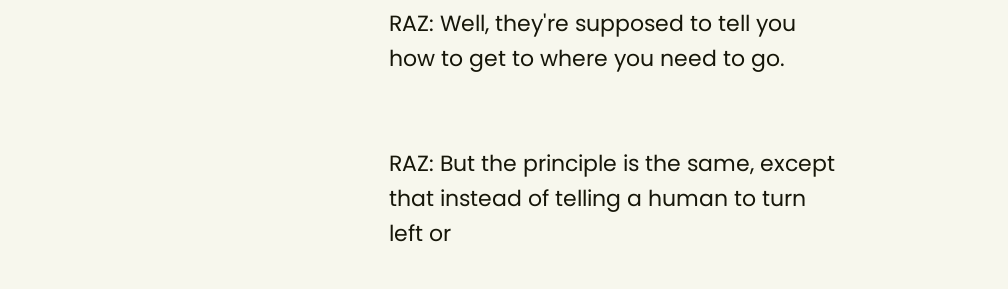RAZ: Well, they're supposed to tell you how to get to where you need to go.


RAZ: But the principle is the same, except that instead of telling a human to turn left or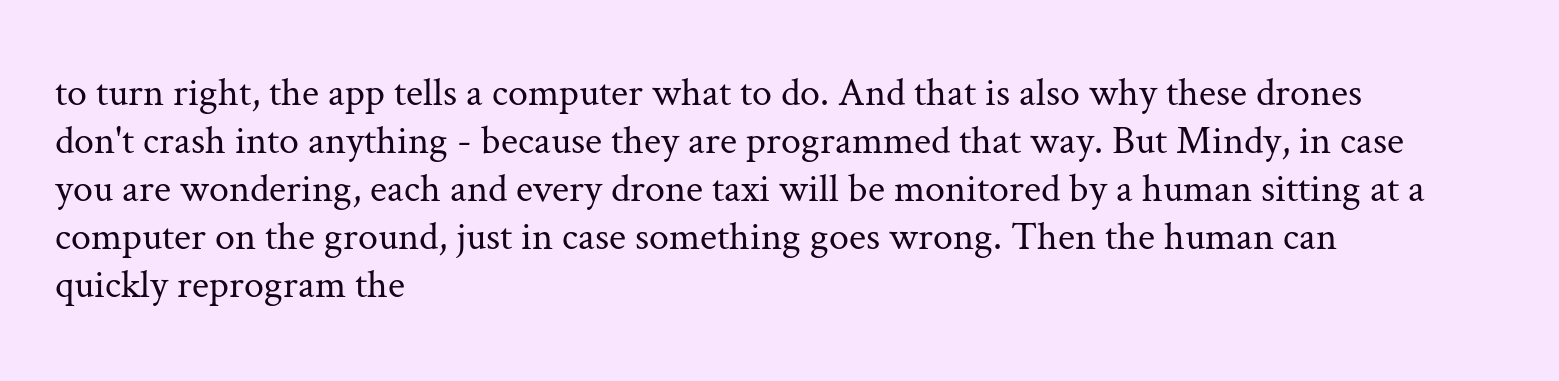to turn right, the app tells a computer what to do. And that is also why these drones don't crash into anything - because they are programmed that way. But Mindy, in case you are wondering, each and every drone taxi will be monitored by a human sitting at a computer on the ground, just in case something goes wrong. Then the human can quickly reprogram the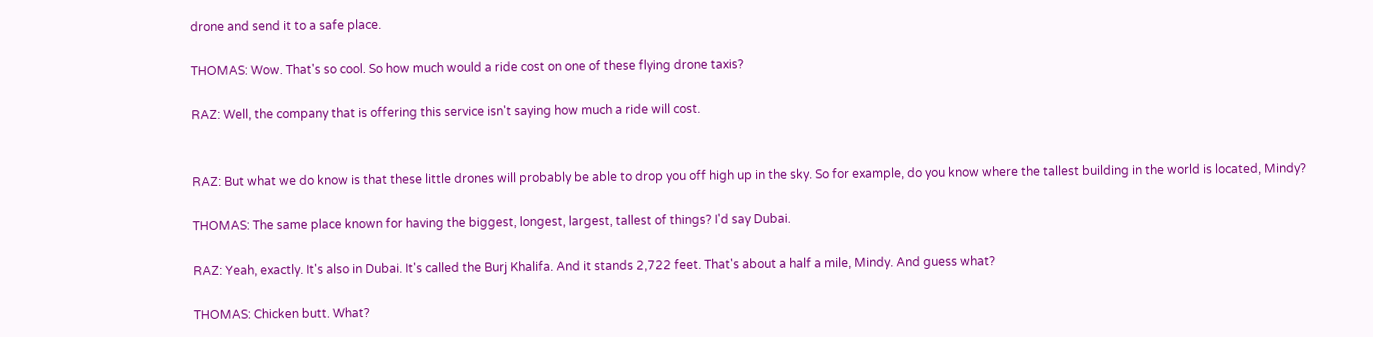drone and send it to a safe place.

THOMAS: Wow. That's so cool. So how much would a ride cost on one of these flying drone taxis?

RAZ: Well, the company that is offering this service isn't saying how much a ride will cost.


RAZ: But what we do know is that these little drones will probably be able to drop you off high up in the sky. So for example, do you know where the tallest building in the world is located, Mindy?

THOMAS: The same place known for having the biggest, longest, largest, tallest of things? I'd say Dubai.

RAZ: Yeah, exactly. It's also in Dubai. It's called the Burj Khalifa. And it stands 2,722 feet. That's about a half a mile, Mindy. And guess what?

THOMAS: Chicken butt. What?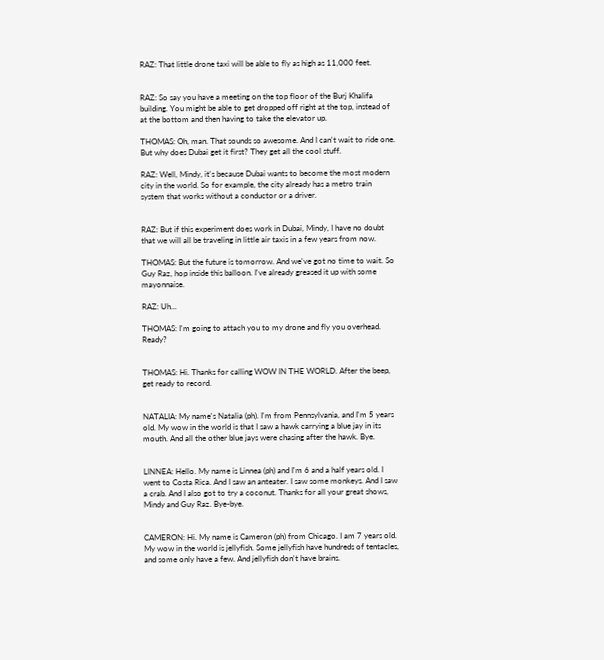RAZ: That little drone taxi will be able to fly as high as 11,000 feet.


RAZ: So say you have a meeting on the top floor of the Burj Khalifa building. You might be able to get dropped off right at the top, instead of at the bottom and then having to take the elevator up.

THOMAS: Oh, man. That sounds so awesome. And I can't wait to ride one. But why does Dubai get it first? They get all the cool stuff.

RAZ: Well, Mindy, it's because Dubai wants to become the most modern city in the world. So for example, the city already has a metro train system that works without a conductor or a driver.


RAZ: But if this experiment does work in Dubai, Mindy, I have no doubt that we will all be traveling in little air taxis in a few years from now.

THOMAS: But the future is tomorrow. And we've got no time to wait. So Guy Raz, hop inside this balloon. I've already greased it up with some mayonnaise.

RAZ: Uh...

THOMAS: I'm going to attach you to my drone and fly you overhead. Ready?


THOMAS: Hi. Thanks for calling WOW IN THE WORLD. After the beep, get ready to record.


NATALIA: My name's Natalia (ph). I'm from Pennsylvania, and I'm 5 years old. My wow in the world is that I saw a hawk carrying a blue jay in its mouth. And all the other blue jays were chasing after the hawk. Bye.


LINNEA: Hello. My name is Linnea (ph) and I'm 6 and a half years old. I went to Costa Rica. And I saw an anteater. I saw some monkeys. And I saw a crab. And I also got to try a coconut. Thanks for all your great shows, Mindy and Guy Raz. Bye-bye.


CAMERON: Hi. My name is Cameron (ph) from Chicago. I am 7 years old. My wow in the world is jellyfish. Some jellyfish have hundreds of tentacles, and some only have a few. And jellyfish don't have brains.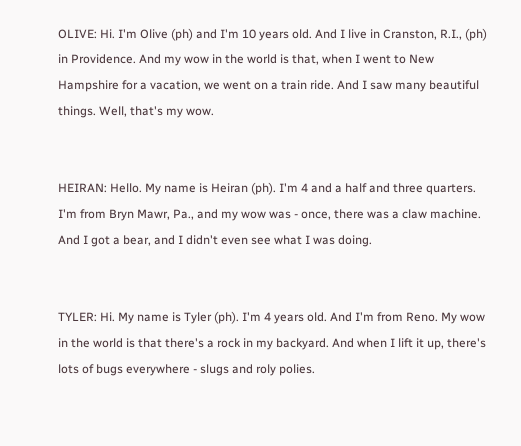OLIVE: Hi. I'm Olive (ph) and I'm 10 years old. And I live in Cranston, R.I., (ph) in Providence. And my wow in the world is that, when I went to New Hampshire for a vacation, we went on a train ride. And I saw many beautiful things. Well, that's my wow.


HEIRAN: Hello. My name is Heiran (ph). I'm 4 and a half and three quarters. I'm from Bryn Mawr, Pa., and my wow was - once, there was a claw machine. And I got a bear, and I didn't even see what I was doing.


TYLER: Hi. My name is Tyler (ph). I'm 4 years old. And I'm from Reno. My wow in the world is that there's a rock in my backyard. And when I lift it up, there's lots of bugs everywhere - slugs and roly polies.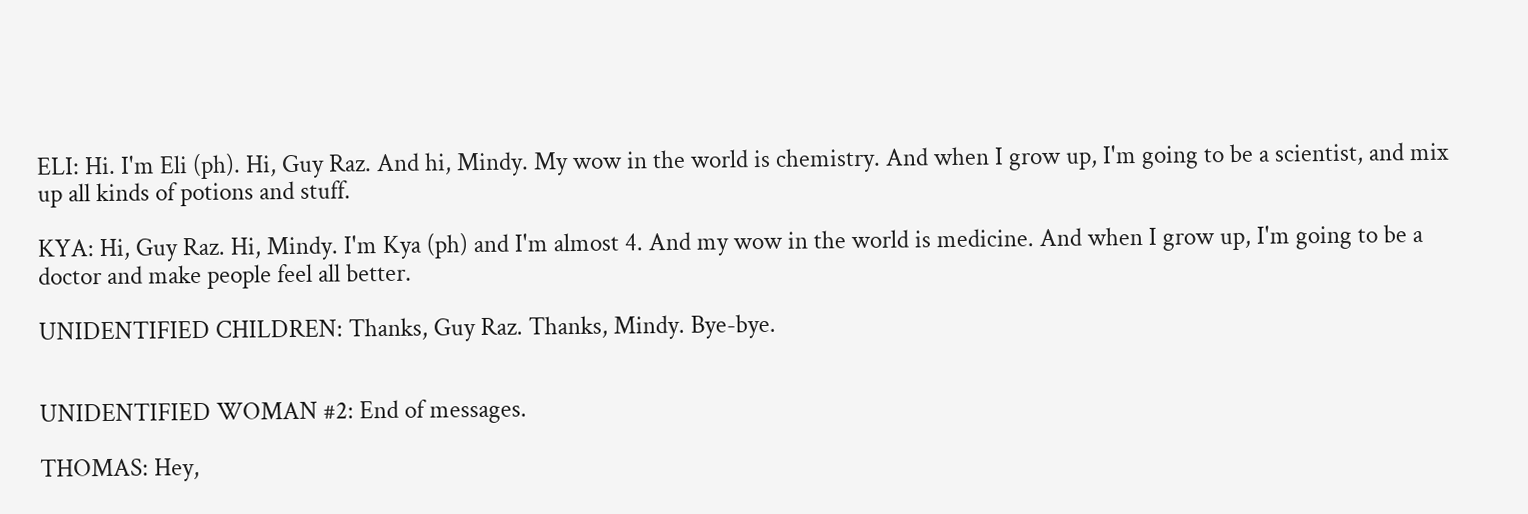ELI: Hi. I'm Eli (ph). Hi, Guy Raz. And hi, Mindy. My wow in the world is chemistry. And when I grow up, I'm going to be a scientist, and mix up all kinds of potions and stuff.

KYA: Hi, Guy Raz. Hi, Mindy. I'm Kya (ph) and I'm almost 4. And my wow in the world is medicine. And when I grow up, I'm going to be a doctor and make people feel all better.

UNIDENTIFIED CHILDREN: Thanks, Guy Raz. Thanks, Mindy. Bye-bye.


UNIDENTIFIED WOMAN #2: End of messages.

THOMAS: Hey,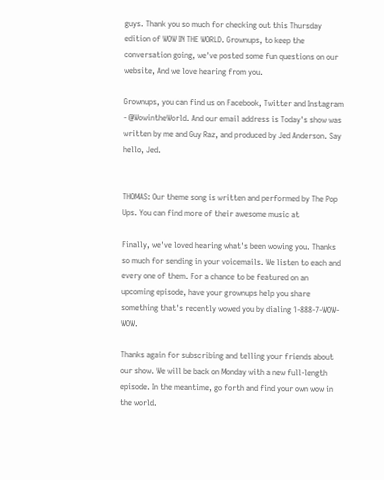guys. Thank you so much for checking out this Thursday edition of WOW IN THE WORLD. Grownups, to keep the conversation going, we've posted some fun questions on our website, And we love hearing from you.

Grownups, you can find us on Facebook, Twitter and Instagram - @WowintheWorld. And our email address is Today's show was written by me and Guy Raz, and produced by Jed Anderson. Say hello, Jed.


THOMAS: Our theme song is written and performed by The Pop Ups. You can find more of their awesome music at

Finally, we've loved hearing what's been wowing you. Thanks so much for sending in your voicemails. We listen to each and every one of them. For a chance to be featured on an upcoming episode, have your grownups help you share something that's recently wowed you by dialing 1-888-7-WOW-WOW.

Thanks again for subscribing and telling your friends about our show. We will be back on Monday with a new full-length episode. In the meantime, go forth and find your own wow in the world.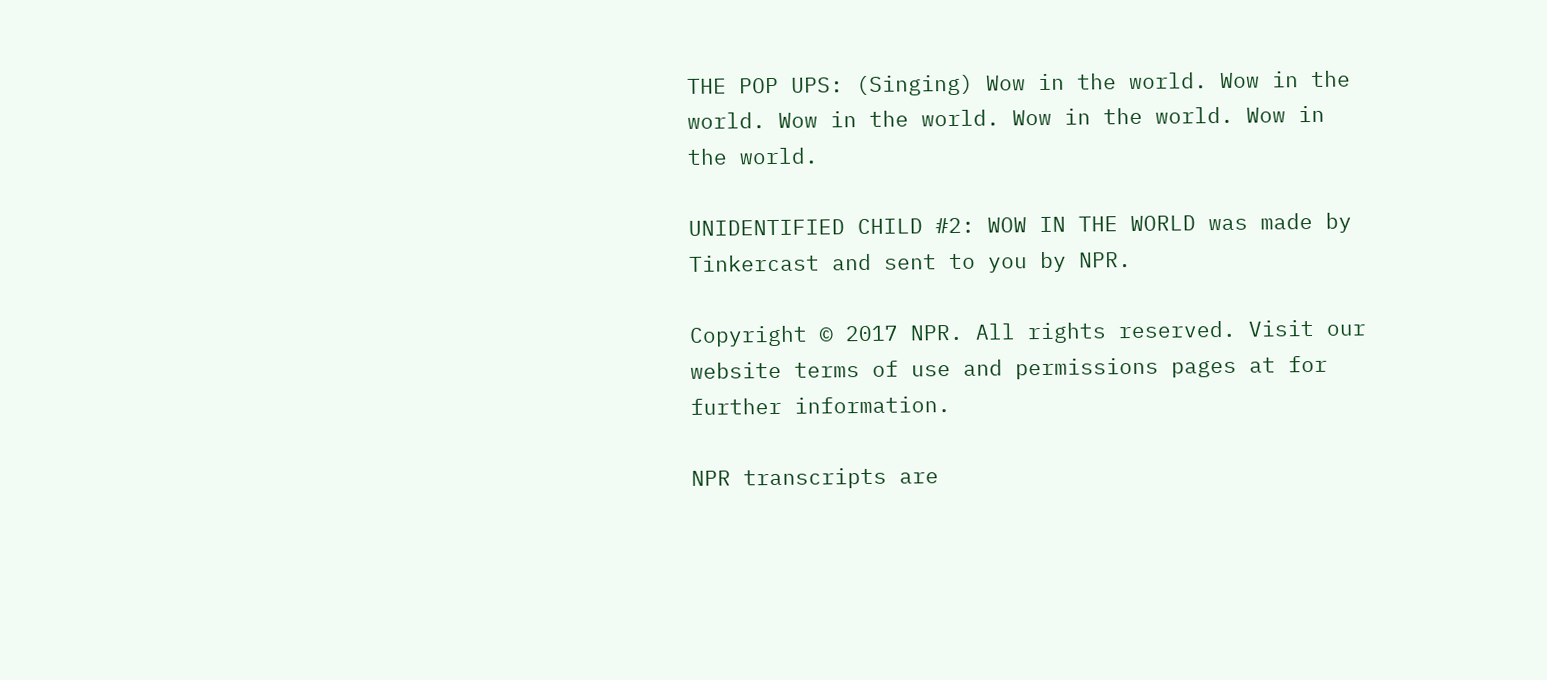THE POP UPS: (Singing) Wow in the world. Wow in the world. Wow in the world. Wow in the world. Wow in the world.

UNIDENTIFIED CHILD #2: WOW IN THE WORLD was made by Tinkercast and sent to you by NPR.

Copyright © 2017 NPR. All rights reserved. Visit our website terms of use and permissions pages at for further information.

NPR transcripts are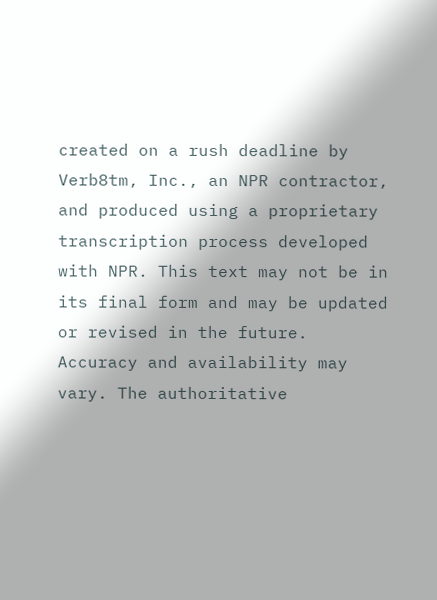created on a rush deadline by Verb8tm, Inc., an NPR contractor, and produced using a proprietary transcription process developed with NPR. This text may not be in its final form and may be updated or revised in the future. Accuracy and availability may vary. The authoritative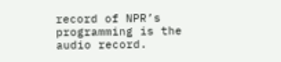record of NPR’s programming is the audio record.